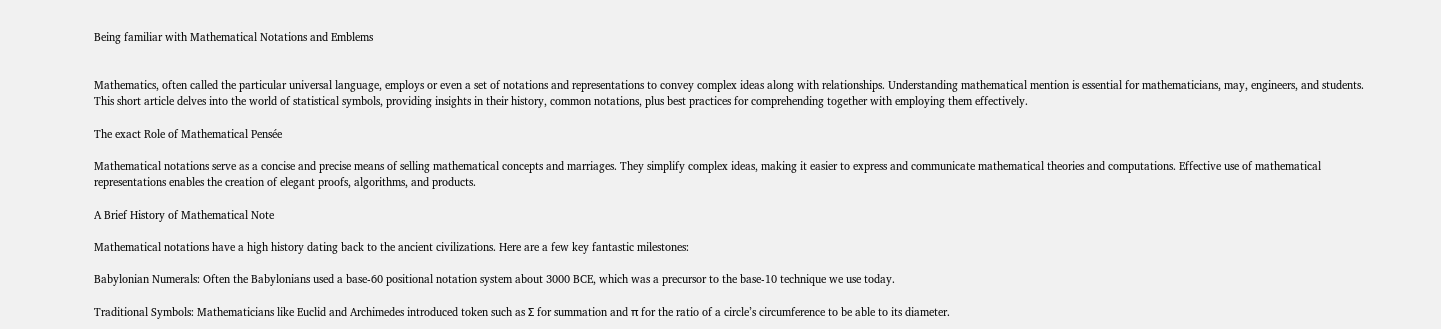Being familiar with Mathematical Notations and Emblems


Mathematics, often called the particular universal language, employs or even a set of notations and representations to convey complex ideas along with relationships. Understanding mathematical mention is essential for mathematicians, may, engineers, and students. This short article delves into the world of statistical symbols, providing insights in their history, common notations, plus best practices for comprehending together with employing them effectively.

The exact Role of Mathematical Pensée

Mathematical notations serve as a concise and precise means of selling mathematical concepts and marriages. They simplify complex ideas, making it easier to express and communicate mathematical theories and computations. Effective use of mathematical representations enables the creation of elegant proofs, algorithms, and products.

A Brief History of Mathematical Note

Mathematical notations have a high history dating back to the ancient civilizations. Here are a few key fantastic milestones:

Babylonian Numerals: Often the Babylonians used a base-60 positional notation system about 3000 BCE, which was a precursor to the base-10 technique we use today.

Traditional Symbols: Mathematicians like Euclid and Archimedes introduced token such as Σ for summation and π for the ratio of a circle’s circumference to be able to its diameter.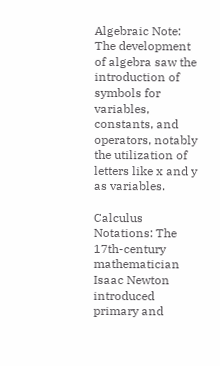Algebraic Note: The development of algebra saw the introduction of symbols for variables, constants, and operators, notably the utilization of letters like x and y as variables.

Calculus Notations: The 17th-century mathematician Isaac Newton introduced primary and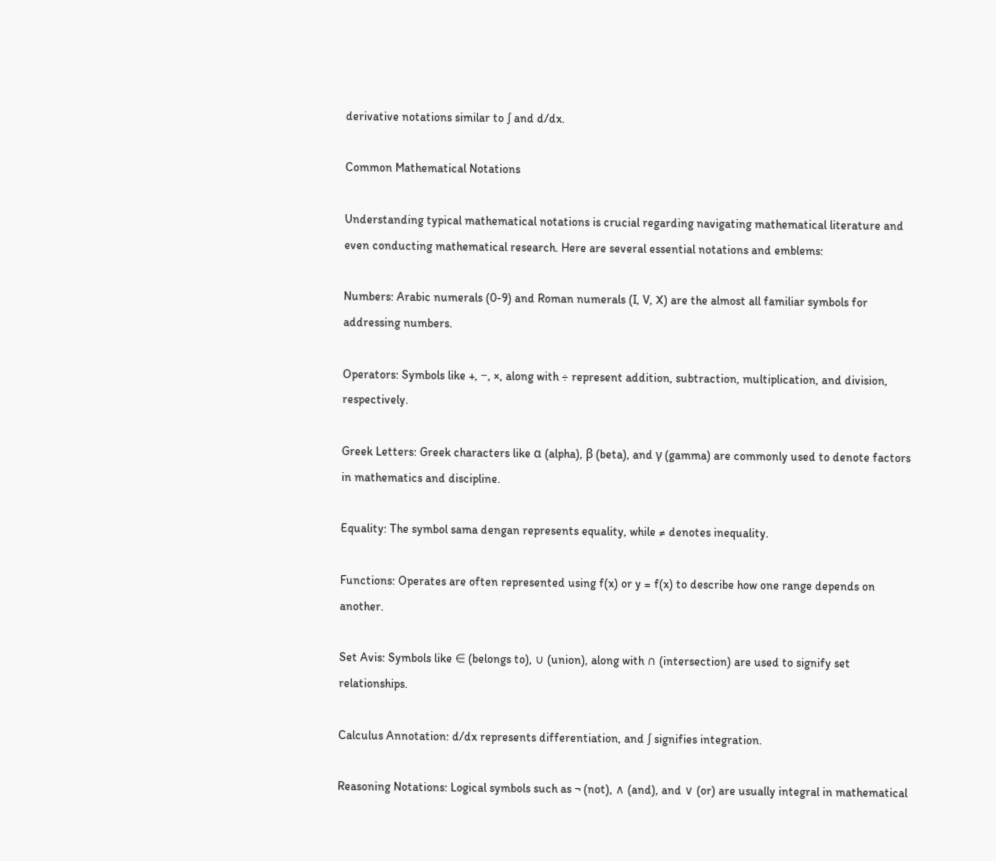derivative notations similar to ∫ and d/dx.

Common Mathematical Notations

Understanding typical mathematical notations is crucial regarding navigating mathematical literature and even conducting mathematical research. Here are several essential notations and emblems:

Numbers: Arabic numerals (0-9) and Roman numerals (I, V, X) are the almost all familiar symbols for addressing numbers.

Operators: Symbols like +, −, ×, along with ÷ represent addition, subtraction, multiplication, and division, respectively.

Greek Letters: Greek characters like α (alpha), β (beta), and γ (gamma) are commonly used to denote factors in mathematics and discipline.

Equality: The symbol sama dengan represents equality, while ≠ denotes inequality.

Functions: Operates are often represented using f(x) or y = f(x) to describe how one range depends on another.

Set Avis: Symbols like ∈ (belongs to), ∪ (union), along with ∩ (intersection) are used to signify set relationships.

Calculus Annotation: d/dx represents differentiation, and ∫ signifies integration.

Reasoning Notations: Logical symbols such as ¬ (not), ∧ (and), and ∨ (or) are usually integral in mathematical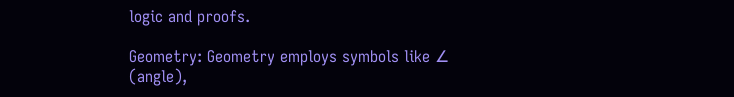logic and proofs.

Geometry: Geometry employs symbols like ∠ (angle),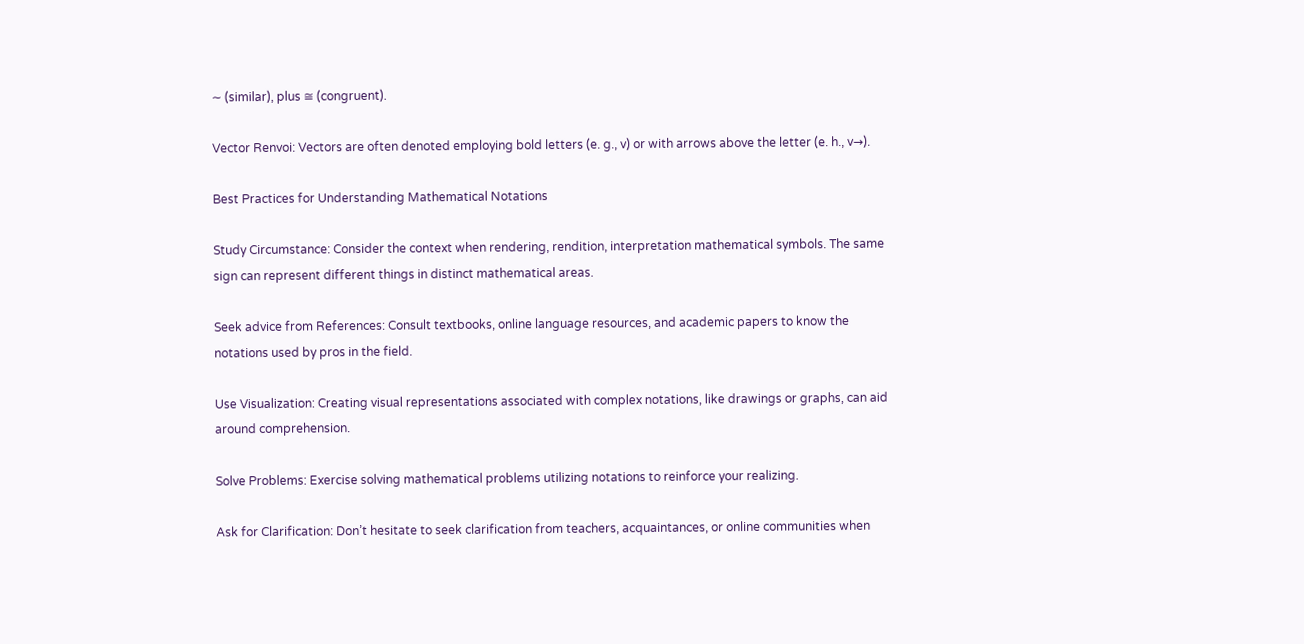∼ (similar), plus ≅ (congruent).

Vector Renvoi: Vectors are often denoted employing bold letters (e. g., v) or with arrows above the letter (e. h., v→).

Best Practices for Understanding Mathematical Notations

Study Circumstance: Consider the context when rendering, rendition, interpretation mathematical symbols. The same sign can represent different things in distinct mathematical areas.

Seek advice from References: Consult textbooks, online language resources, and academic papers to know the notations used by pros in the field.

Use Visualization: Creating visual representations associated with complex notations, like drawings or graphs, can aid around comprehension.

Solve Problems: Exercise solving mathematical problems utilizing notations to reinforce your realizing.

Ask for Clarification: Don’t hesitate to seek clarification from teachers, acquaintances, or online communities when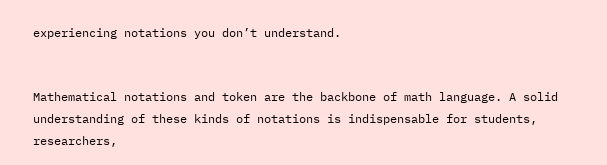experiencing notations you don’t understand.


Mathematical notations and token are the backbone of math language. A solid understanding of these kinds of notations is indispensable for students, researchers,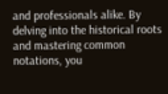and professionals alike. By delving into the historical roots and mastering common notations, you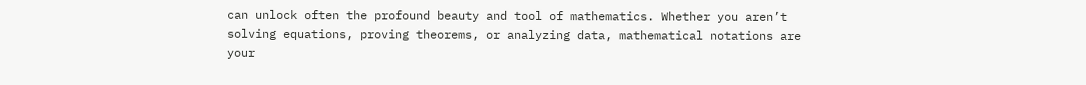can unlock often the profound beauty and tool of mathematics. Whether you aren’t solving equations, proving theorems, or analyzing data, mathematical notations are your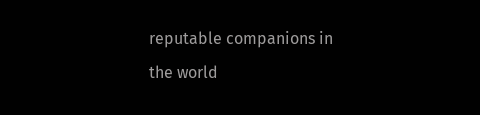reputable companions in the world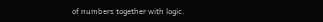of numbers together with logic.